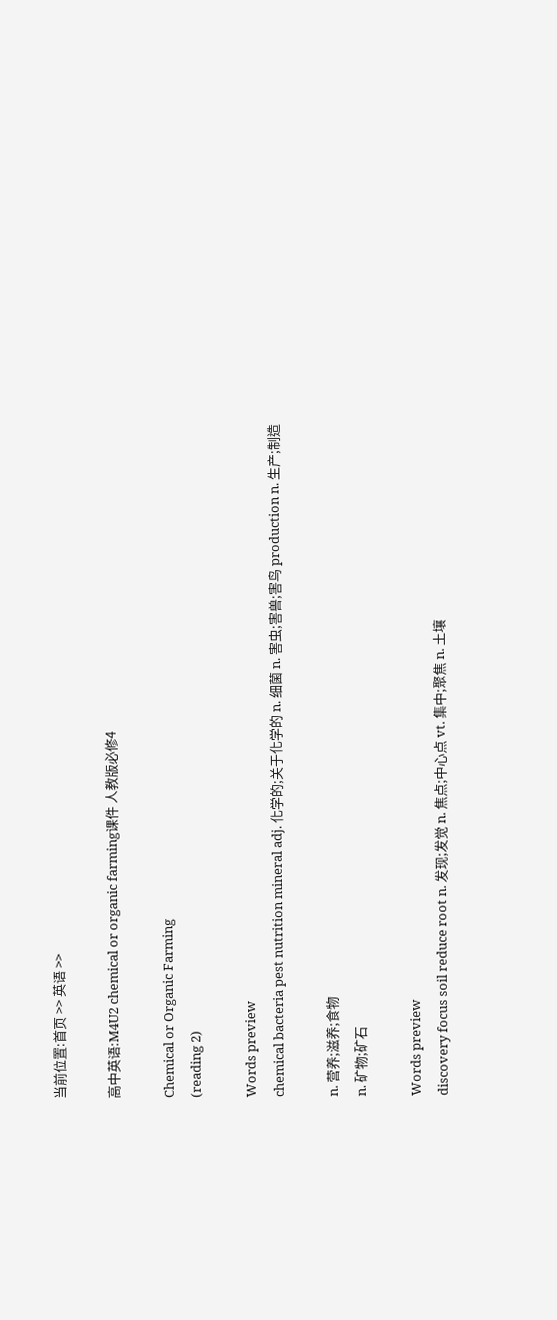当前位置:首页 >> 英语 >>

高中英语:M4U2 chemical or organic farming课件 人教版必修4

Chemical or Organic Farming
(reading 2)

Words preview
chemical bacteria pest nutrition mineral adj. 化学的;关于化学的 n. 细菌 n. 害虫;害兽;害鸟 production n. 生产;制造

n. 营养;滋养;食物
n. 矿物;矿石

Words preview
discovery focus soil reduce root n. 发现;发觉 n. 焦点;中心点 vt. 集中;聚焦 n. 土壤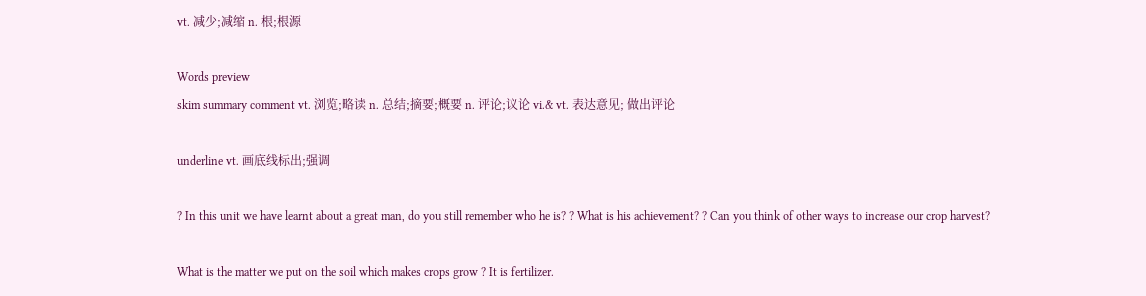vt. 减少;减缩 n. 根;根源

Words preview
skim summary comment vt. 浏览;略读 n. 总结;摘要;概要 n. 评论;议论 vi.& vt. 表达意见; 做出评论

underline vt. 画底线标出;强调

? In this unit we have learnt about a great man, do you still remember who he is? ? What is his achievement? ? Can you think of other ways to increase our crop harvest?

What is the matter we put on the soil which makes crops grow ? It is fertilizer.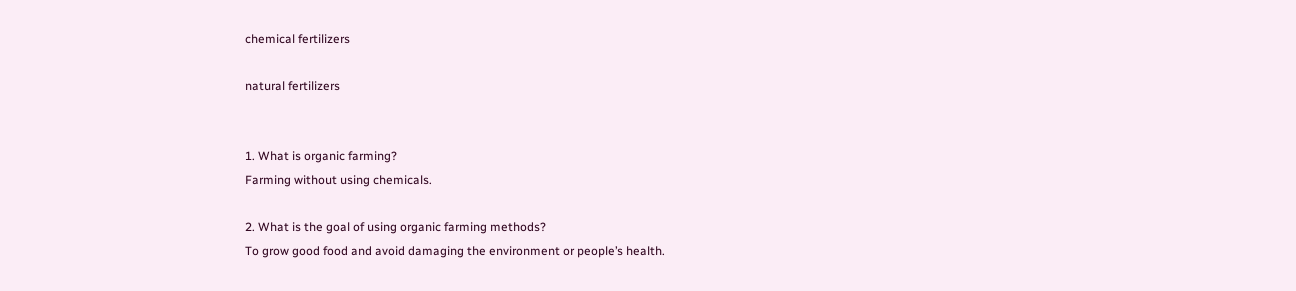chemical fertilizers

natural fertilizers


1. What is organic farming?
Farming without using chemicals.

2. What is the goal of using organic farming methods?
To grow good food and avoid damaging the environment or people’s health.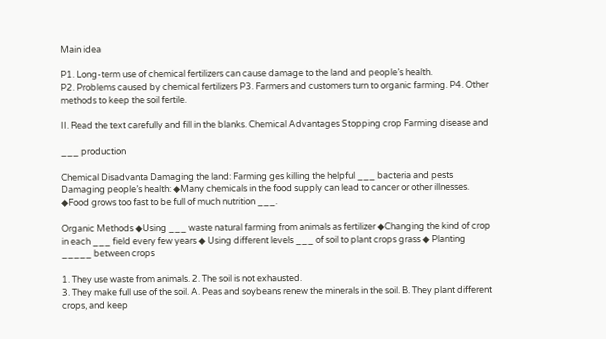Main idea

P1. Long-term use of chemical fertilizers can cause damage to the land and people’s health.
P2. Problems caused by chemical fertilizers P3. Farmers and customers turn to organic farming. P4. Other methods to keep the soil fertile.

II. Read the text carefully and fill in the blanks. Chemical Advantages Stopping crop Farming disease and

___ production

Chemical Disadvanta Damaging the land: Farming ges killing the helpful ___ bacteria and pests Damaging people’s health: ◆Many chemicals in the food supply can lead to cancer or other illnesses. ◆Food grows too fast to be full of much nutrition ___.

Organic Methods ◆Using ___ waste natural farming from animals as fertilizer ◆Changing the kind of crop in each ___ field every few years ◆ Using different levels ___ of soil to plant crops grass ◆ Planting _____ between crops

1. They use waste from animals. 2. The soil is not exhausted.
3. They make full use of the soil. A. Peas and soybeans renew the minerals in the soil. B. They plant different crops, and keep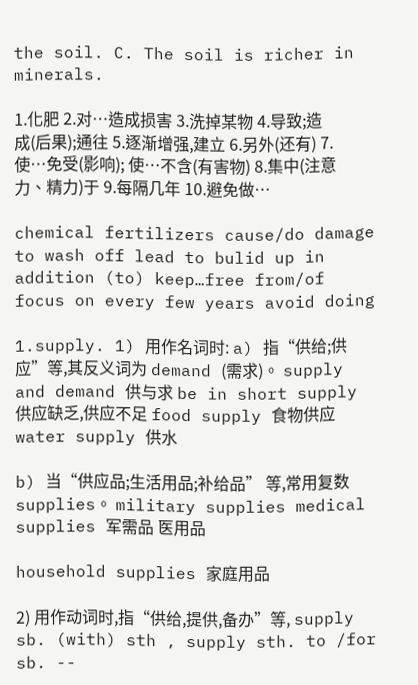the soil. C. The soil is richer in minerals.

1.化肥 2.对…造成损害 3.洗掉某物 4.导致;造成(后果);通往 5.逐渐增强,建立 6.另外(还有) 7.使…免受(影响); 使…不含(有害物) 8.集中(注意力、精力)于 9.每隔几年 10.避免做…

chemical fertilizers cause/do damage to wash off lead to bulid up in addition (to) keep…free from/of focus on every few years avoid doing

1.supply. 1) 用作名词时: a) 指“供给;供应”等,其反义词为 demand (需求)。 supply and demand 供与求 be in short supply 供应缺乏,供应不足 food supply 食物供应 water supply 供水

b) 当“供应品;生活用品;补给品” 等,常用复数supplies。 military supplies medical supplies 军需品 医用品

household supplies 家庭用品

2) 用作动词时,指“供给,提供,备办”等, supply sb. (with) sth , supply sth. to /for sb. --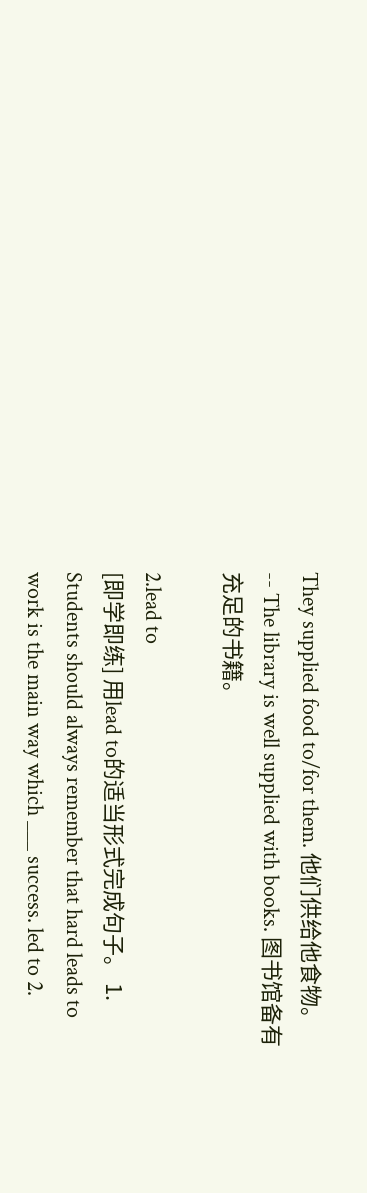They supplied food to/for them. 他们供给他食物。 -- The library is well supplied with books. 图书馆备有充足的书籍。

2.lead to
[即学即练] 用lead to的适当形式完成句子。 1. Students should always remember that hard leads to work is the main way which ___ success. led to 2.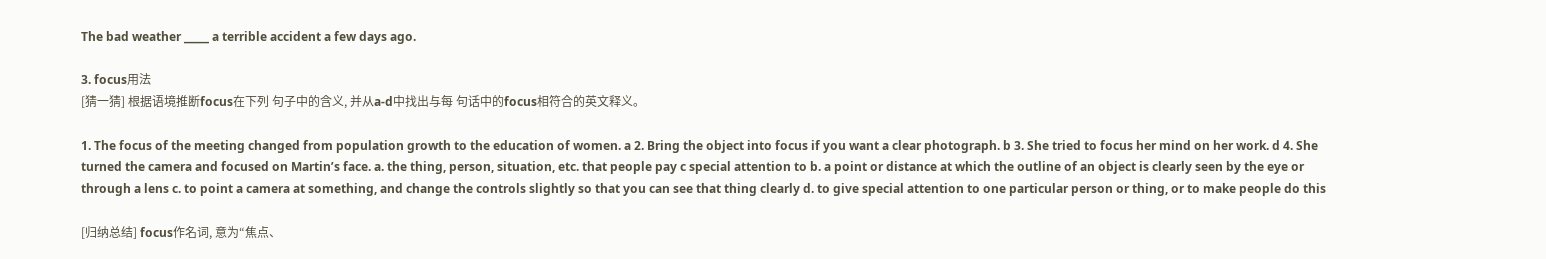The bad weather _____ a terrible accident a few days ago.

3. focus用法
[猜一猜] 根据语境推断focus在下列 句子中的含义, 并从a-d中找出与每 句话中的focus相符合的英文释义。

1. The focus of the meeting changed from population growth to the education of women. a 2. Bring the object into focus if you want a clear photograph. b 3. She tried to focus her mind on her work. d 4. She turned the camera and focused on Martin’s face. a. the thing, person, situation, etc. that people pay c special attention to b. a point or distance at which the outline of an object is clearly seen by the eye or through a lens c. to point a camera at something, and change the controls slightly so that you can see that thing clearly d. to give special attention to one particular person or thing, or to make people do this

[归纳总结] focus作名词, 意为“焦点、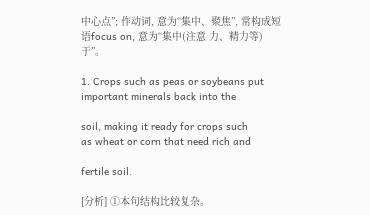中心点”; 作动词, 意为“集中、聚焦”, 常构成短语focus on, 意为“集中(注意 力、精力等)于”。

1. Crops such as peas or soybeans put
important minerals back into the

soil, making it ready for crops such
as wheat or corn that need rich and

fertile soil.

[分析] ①本句结构比较复杂。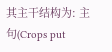其主干结构为: 主句(Crops put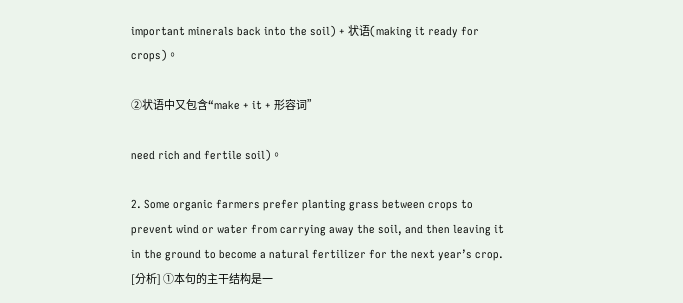important minerals back into the soil) + 状语(making it ready for crops)。

②状语中又包含“make + it + 形容词”

need rich and fertile soil)。

2. Some organic farmers prefer planting grass between crops to prevent wind or water from carrying away the soil, and then leaving it in the ground to become a natural fertilizer for the next year’s crop. [分析] ①本句的主干结构是一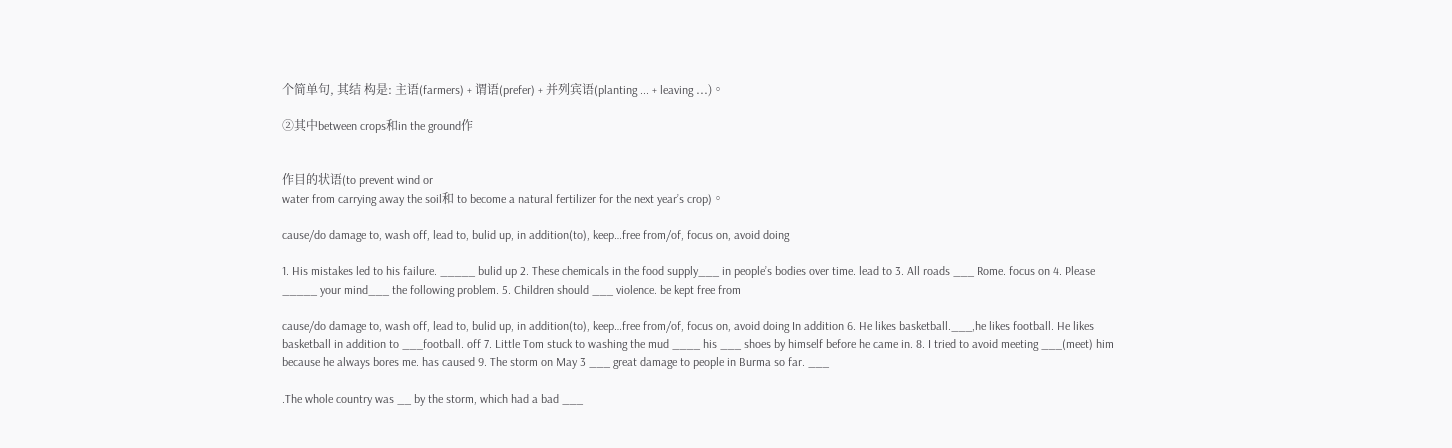个简单句, 其结 构是: 主语(farmers) + 谓语(prefer) + 并列宾语(planting ... + leaving ...)。

②其中between crops和in the ground作


作目的状语(to prevent wind or
water from carrying away the soil和 to become a natural fertilizer for the next year’s crop)。

cause/do damage to, wash off, lead to, bulid up, in addition(to), keep…free from/of, focus on, avoid doing

1. His mistakes led to his failure. _____ bulid up 2. These chemicals in the food supply___ in people’s bodies over time. lead to 3. All roads ___ Rome. focus on 4. Please _____ your mind___ the following problem. 5. Children should ___ violence. be kept free from

cause/do damage to, wash off, lead to, bulid up, in addition(to), keep…free from/of, focus on, avoid doing In addition 6. He likes basketball.___,he likes football. He likes basketball in addition to ___football. off 7. Little Tom stuck to washing the mud ____ his ___ shoes by himself before he came in. 8. I tried to avoid meeting ___(meet) him because he always bores me. has caused 9. The storm on May 3 ___ great damage to people in Burma so far. ___

.The whole country was __ by the storm, which had a bad ___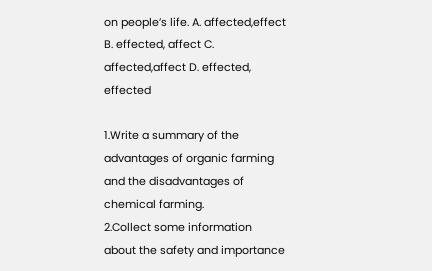on people’s life. A. affected,effect B. effected, affect C. affected,affect D. effected, effected

1.Write a summary of the advantages of organic farming and the disadvantages of chemical farming.
2.Collect some information about the safety and importance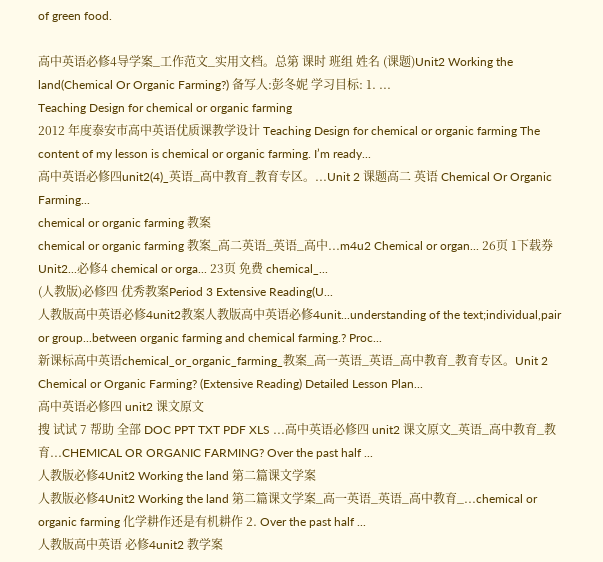of green food.

高中英语必修4导学案_工作范文_实用文档。总第 课时 班组 姓名 (课题)Unit2 Working the land(Chemical Or Organic Farming?) 备写人:彭冬妮 学习目标: 1. ...
Teaching Design for chemical or organic farming
2012 年度泰安市高中英语优质课教学设计 Teaching Design for chemical or organic farming The content of my lesson is chemical or organic farming. I’m ready...
高中英语必修四unit2(4)_英语_高中教育_教育专区。...Unit 2 课题高二 英语 Chemical Or Organic Farming...
chemical or organic farming 教案
chemical or organic farming 教案_高二英语_英语_高中...m4u2 Chemical or organ... 26页 1下载券 Unit2...必修4 chemical or orga... 23页 免费 chemical_...
(人教版)必修四 优秀教案Period 3 Extensive Reading(U...
人教版高中英语必修4unit2教案人教版高中英语必修4unit...understanding of the text;individual,pair or group...between organic farming and chemical farming.? Proc...
新课标高中英语chemical_or_organic_farming_教案_高一英语_英语_高中教育_教育专区。Unit 2 Chemical or Organic Farming? (Extensive Reading) Detailed Lesson Plan...
高中英语必修四 unit2 课文原文
搜 试试 7 帮助 全部 DOC PPT TXT PDF XLS ...高中英语必修四 unit2 课文原文_英语_高中教育_教育...CHEMICAL OR ORGANIC FARMING? Over the past half ...
人教版必修4Unit2 Working the land 第二篇课文学案
人教版必修4Unit2 Working the land 第二篇课文学案_高一英语_英语_高中教育_...chemical or organic farming 化学耕作还是有机耕作 2. Over the past half ...
人教版高中英语 必修4unit2 教学案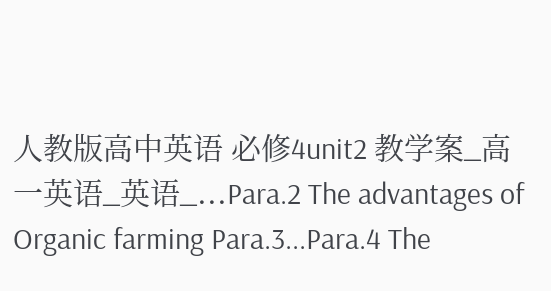人教版高中英语 必修4unit2 教学案_高一英语_英语_...Para.2 The advantages of Organic farming Para.3...Para.4 The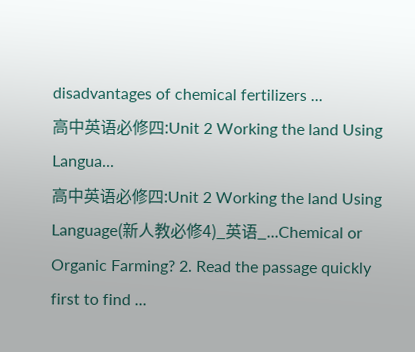disadvantages of chemical fertilizers ...
高中英语必修四:Unit 2 Working the land Using Langua...
高中英语必修四:Unit 2 Working the land Using Language(新人教必修4)_英语_...Chemical or Organic Farming? 2. Read the passage quickly first to find ...